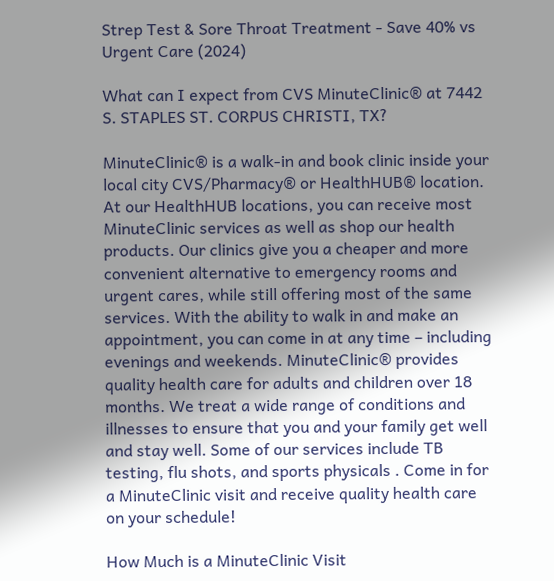Strep Test & Sore Throat Treatment - Save 40% vs Urgent Care (2024)

What can I expect from CVS MinuteClinic® at 7442 S. STAPLES ST. CORPUS CHRISTI, TX?

MinuteClinic® is a walk-in and book clinic inside your local city CVS/Pharmacy® or HealthHUB® location. At our HealthHUB locations, you can receive most MinuteClinic services as well as shop our health products. Our clinics give you a cheaper and more convenient alternative to emergency rooms and urgent cares, while still offering most of the same services. With the ability to walk in and make an appointment, you can come in at any time – including evenings and weekends. MinuteClinic® provides quality health care for adults and children over 18 months. We treat a wide range of conditions and illnesses to ensure that you and your family get well and stay well. Some of our services include TB testing, flu shots, and sports physicals . Come in for a MinuteClinic visit and receive quality health care on your schedule!

How Much is a MinuteClinic Visit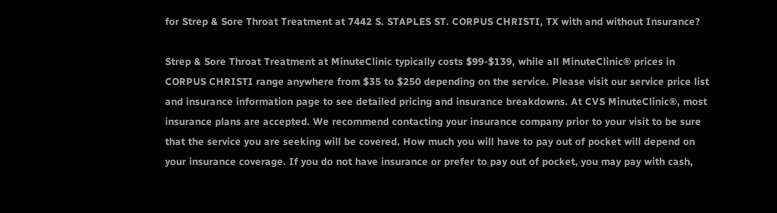for Strep & Sore Throat Treatment at 7442 S. STAPLES ST. CORPUS CHRISTI, TX with and without Insurance?

Strep & Sore Throat Treatment at MinuteClinic typically costs $99-$139, while all MinuteClinic® prices in CORPUS CHRISTI range anywhere from $35 to $250 depending on the service. Please visit our service price list and insurance information page to see detailed pricing and insurance breakdowns. At CVS MinuteClinic®, most insurance plans are accepted. We recommend contacting your insurance company prior to your visit to be sure that the service you are seeking will be covered. How much you will have to pay out of pocket will depend on your insurance coverage. If you do not have insurance or prefer to pay out of pocket, you may pay with cash,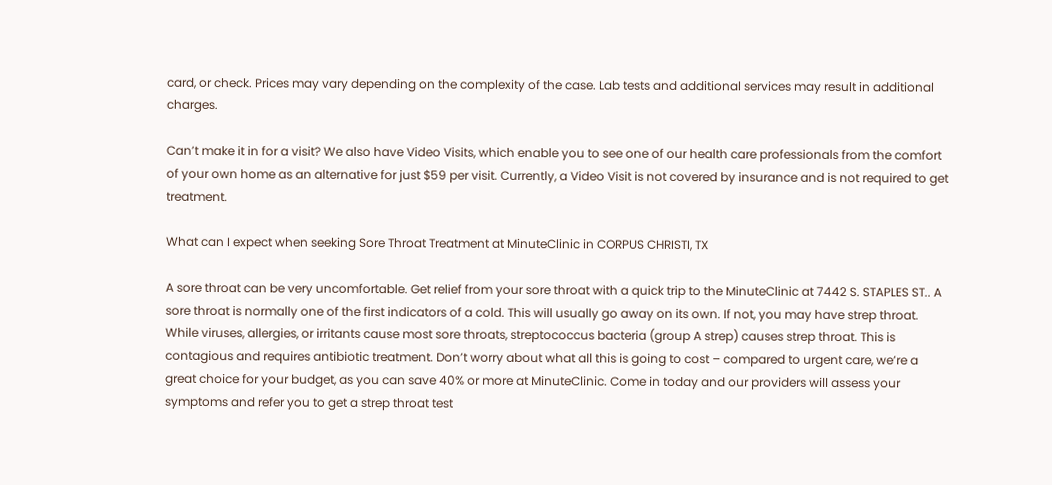card, or check. Prices may vary depending on the complexity of the case. Lab tests and additional services may result in additional charges.

Can’t make it in for a visit? We also have Video Visits, which enable you to see one of our health care professionals from the comfort of your own home as an alternative for just $59 per visit. Currently, a Video Visit is not covered by insurance and is not required to get treatment.

What can I expect when seeking Sore Throat Treatment at MinuteClinic in CORPUS CHRISTI, TX

A sore throat can be very uncomfortable. Get relief from your sore throat with a quick trip to the MinuteClinic at 7442 S. STAPLES ST.. A sore throat is normally one of the first indicators of a cold. This will usually go away on its own. If not, you may have strep throat. While viruses, allergies, or irritants cause most sore throats, streptococcus bacteria (group A strep) causes strep throat. This is contagious and requires antibiotic treatment. Don’t worry about what all this is going to cost – compared to urgent care, we’re a great choice for your budget, as you can save 40% or more at MinuteClinic. Come in today and our providers will assess your symptoms and refer you to get a strep throat test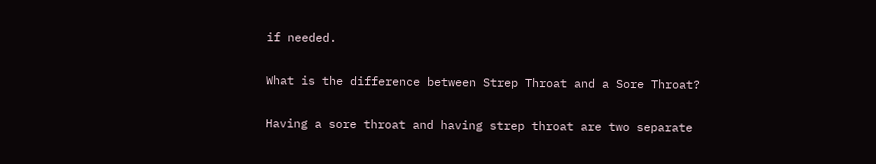if needed.

What is the difference between Strep Throat and a Sore Throat?

Having a sore throat and having strep throat are two separate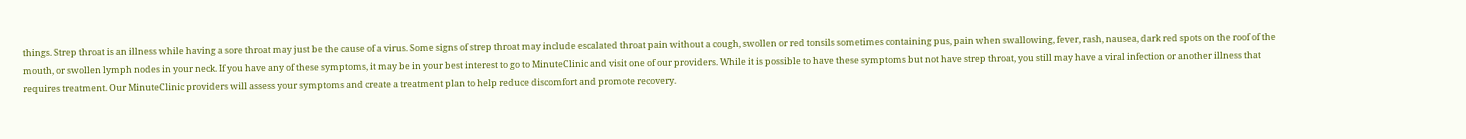things. Strep throat is an illness while having a sore throat may just be the cause of a virus. Some signs of strep throat may include escalated throat pain without a cough, swollen or red tonsils sometimes containing pus, pain when swallowing, fever, rash, nausea, dark red spots on the roof of the mouth, or swollen lymph nodes in your neck. If you have any of these symptoms, it may be in your best interest to go to MinuteClinic and visit one of our providers. While it is possible to have these symptoms but not have strep throat, you still may have a viral infection or another illness that requires treatment. Our MinuteClinic providers will assess your symptoms and create a treatment plan to help reduce discomfort and promote recovery.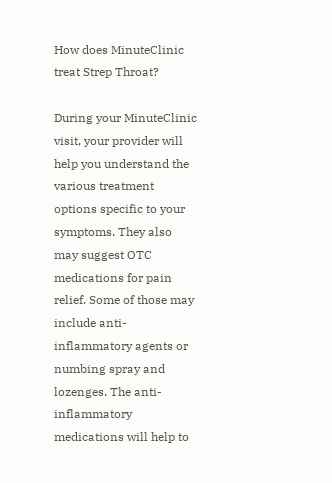How does MinuteClinic treat Strep Throat?

During your MinuteClinic visit, your provider will help you understand the various treatment options specific to your symptoms. They also may suggest OTC medications for pain relief. Some of those may include anti-inflammatory agents or numbing spray and lozenges. The anti-inflammatory medications will help to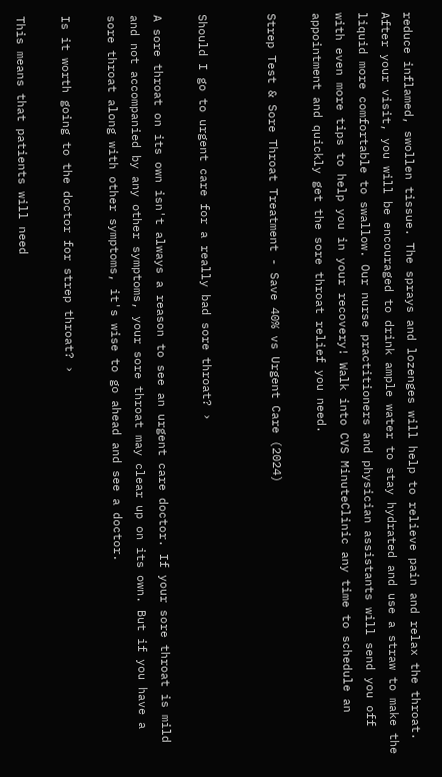reduce inflamed, swollen tissue. The sprays and lozenges will help to relieve pain and relax the throat. After your visit, you will be encouraged to drink ample water to stay hydrated and use a straw to make the liquid more comfortable to swallow. Our nurse practitioners and physician assistants will send you off with even more tips to help you in your recovery! Walk into CVS MinuteClinic any time to schedule an appointment and quickly get the sore throat relief you need.

Strep Test & Sore Throat Treatment - Save 40% vs Urgent Care (2024)


Should I go to urgent care for a really bad sore throat? ›

A sore throat on its own isn't always a reason to see an urgent care doctor. If your sore throat is mild and not accompanied by any other symptoms, your sore throat may clear up on its own. But if you have a sore throat along with other symptoms, it's wise to go ahead and see a doctor.

Is it worth going to the doctor for strep throat? ›

This means that patients will need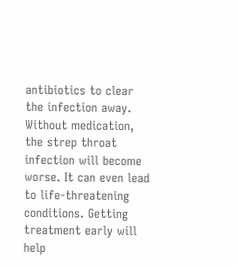antibiotics to clear the infection away. Without medication, the strep throat infection will become worse. It can even lead to life-threatening conditions. Getting treatment early will help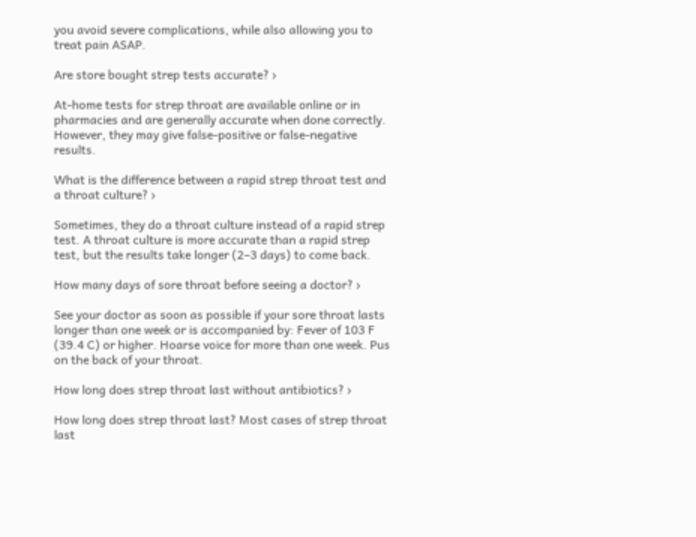you avoid severe complications, while also allowing you to treat pain ASAP.

Are store bought strep tests accurate? ›

At-home tests for strep throat are available online or in pharmacies and are generally accurate when done correctly. However, they may give false-positive or false-negative results.

What is the difference between a rapid strep throat test and a throat culture? ›

Sometimes, they do a throat culture instead of a rapid strep test. A throat culture is more accurate than a rapid strep test, but the results take longer (2–3 days) to come back.

How many days of sore throat before seeing a doctor? ›

See your doctor as soon as possible if your sore throat lasts longer than one week or is accompanied by: Fever of 103 F (39.4 C) or higher. Hoarse voice for more than one week. Pus on the back of your throat.

How long does strep throat last without antibiotics? ›

How long does strep throat last? Most cases of strep throat last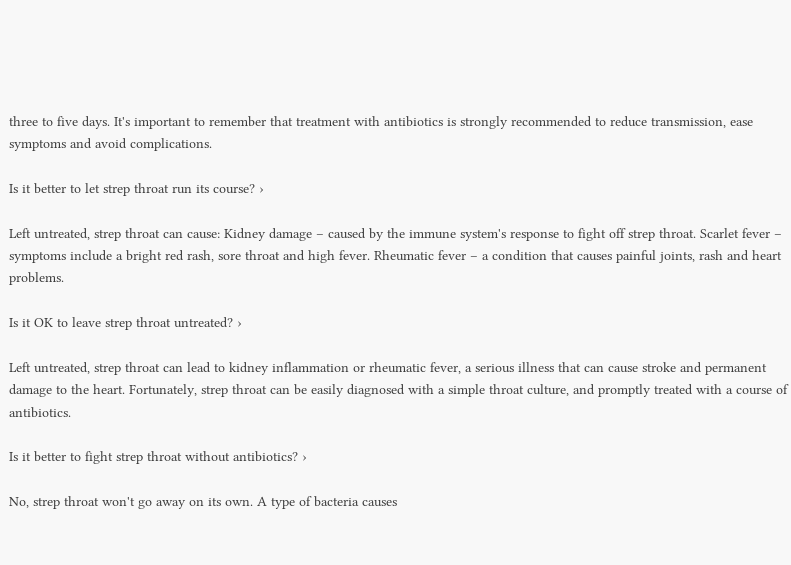three to five days. It's important to remember that treatment with antibiotics is strongly recommended to reduce transmission, ease symptoms and avoid complications.

Is it better to let strep throat run its course? ›

Left untreated, strep throat can cause: Kidney damage – caused by the immune system's response to fight off strep throat. Scarlet fever – symptoms include a bright red rash, sore throat and high fever. Rheumatic fever – a condition that causes painful joints, rash and heart problems.

Is it OK to leave strep throat untreated? ›

Left untreated, strep throat can lead to kidney inflammation or rheumatic fever, a serious illness that can cause stroke and permanent damage to the heart. Fortunately, strep throat can be easily diagnosed with a simple throat culture, and promptly treated with a course of antibiotics.

Is it better to fight strep throat without antibiotics? ›

No, strep throat won't go away on its own. A type of bacteria causes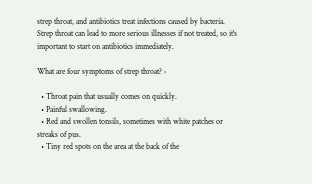strep throat, and antibiotics treat infections caused by bacteria. Strep throat can lead to more serious illnesses if not treated, so it's important to start on antibiotics immediately.

What are four symptoms of strep throat? ›

  • Throat pain that usually comes on quickly.
  • Painful swallowing.
  • Red and swollen tonsils, sometimes with white patches or streaks of pus.
  • Tiny red spots on the area at the back of the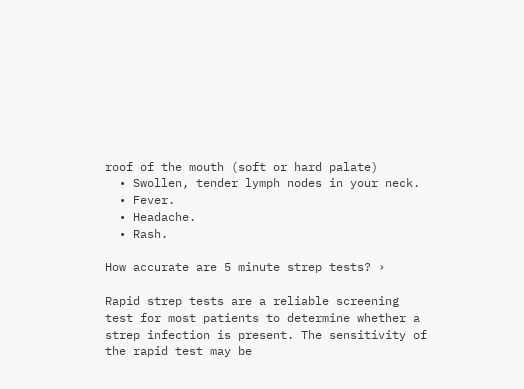roof of the mouth (soft or hard palate)
  • Swollen, tender lymph nodes in your neck.
  • Fever.
  • Headache.
  • Rash.

How accurate are 5 minute strep tests? ›

Rapid strep tests are a reliable screening test for most patients to determine whether a strep infection is present. The sensitivity of the rapid test may be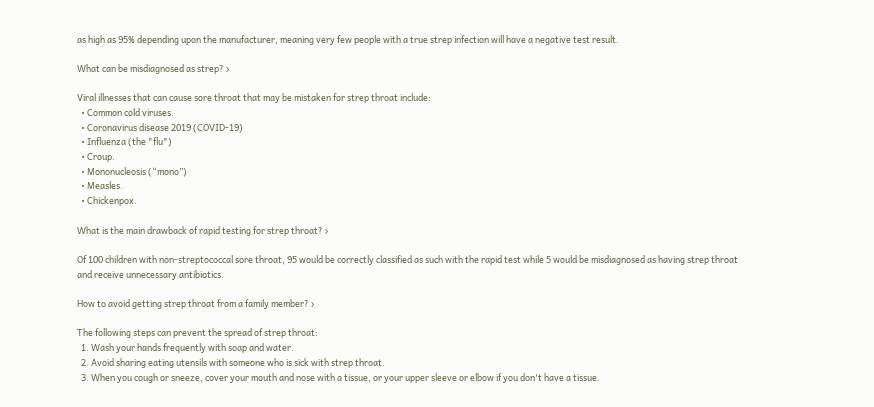as high as 95% depending upon the manufacturer, meaning very few people with a true strep infection will have a negative test result.

What can be misdiagnosed as strep? ›

Viral illnesses that can cause sore throat that may be mistaken for strep throat include:
  • Common cold viruses.
  • Coronavirus disease 2019 (COVID-19)
  • Influenza (the "flu")
  • Croup.
  • Mononucleosis (“mono”)
  • Measles.
  • Chickenpox.

What is the main drawback of rapid testing for strep throat? ›

Of 100 children with non-streptococcal sore throat, 95 would be correctly classified as such with the rapid test while 5 would be misdiagnosed as having strep throat and receive unnecessary antibiotics.

How to avoid getting strep throat from a family member? ›

The following steps can prevent the spread of strep throat:
  1. Wash your hands frequently with soap and water.
  2. Avoid sharing eating utensils with someone who is sick with strep throat.
  3. When you cough or sneeze, cover your mouth and nose with a tissue, or your upper sleeve or elbow if you don't have a tissue.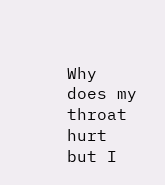Why does my throat hurt but I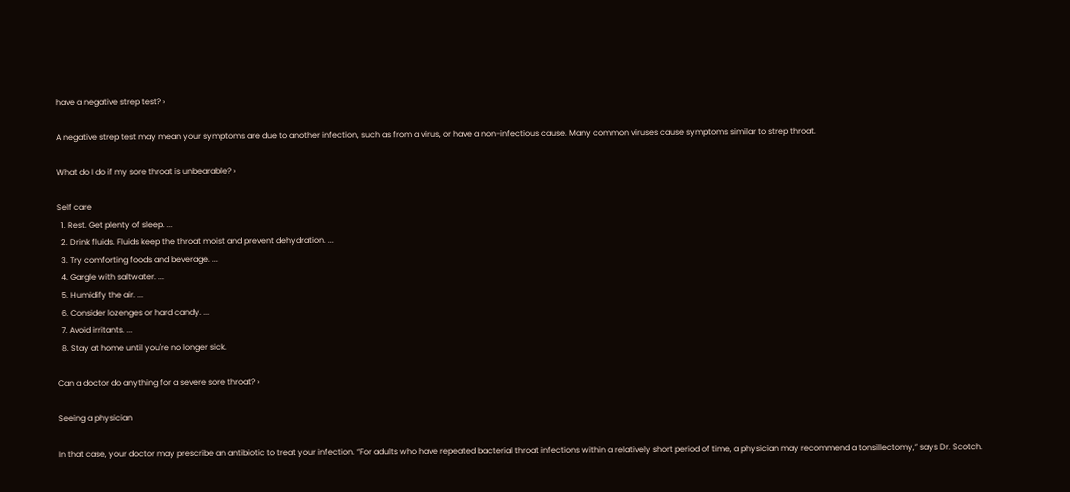have a negative strep test? ›

A negative strep test may mean your symptoms are due to another infection, such as from a virus, or have a non-infectious cause. Many common viruses cause symptoms similar to strep throat.

What do I do if my sore throat is unbearable? ›

Self care
  1. Rest. Get plenty of sleep. ...
  2. Drink fluids. Fluids keep the throat moist and prevent dehydration. ...
  3. Try comforting foods and beverage. ...
  4. Gargle with saltwater. ...
  5. Humidify the air. ...
  6. Consider lozenges or hard candy. ...
  7. Avoid irritants. ...
  8. Stay at home until you're no longer sick.

Can a doctor do anything for a severe sore throat? ›

Seeing a physician

In that case, your doctor may prescribe an antibiotic to treat your infection. “For adults who have repeated bacterial throat infections within a relatively short period of time, a physician may recommend a tonsillectomy,” says Dr. Scotch.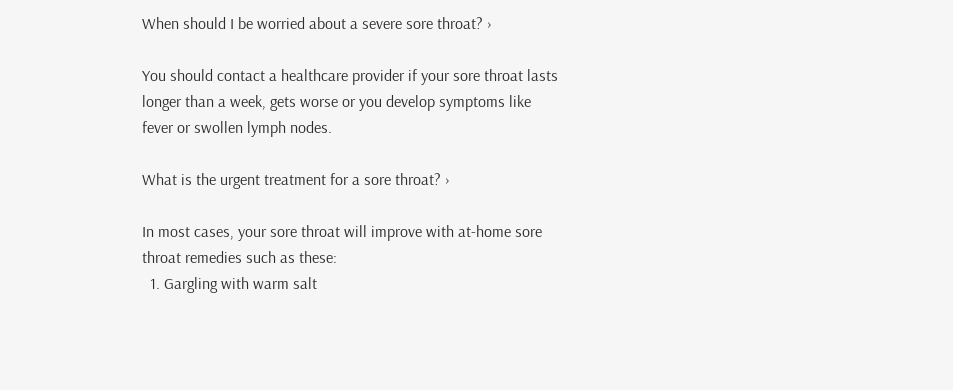When should I be worried about a severe sore throat? ›

You should contact a healthcare provider if your sore throat lasts longer than a week, gets worse or you develop symptoms like fever or swollen lymph nodes.

What is the urgent treatment for a sore throat? ›

In most cases, your sore throat will improve with at-home sore throat remedies such as these:
  1. Gargling with warm salt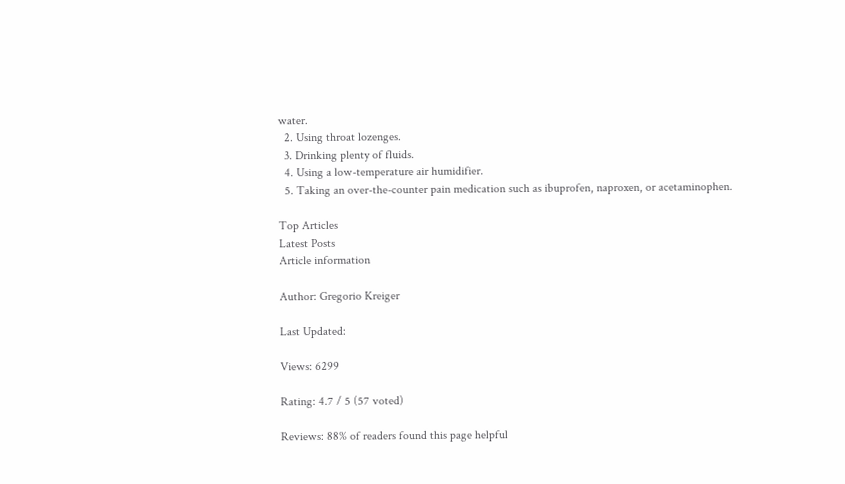water.
  2. Using throat lozenges.
  3. Drinking plenty of fluids.
  4. Using a low-temperature air humidifier.
  5. Taking an over-the-counter pain medication such as ibuprofen, naproxen, or acetaminophen.

Top Articles
Latest Posts
Article information

Author: Gregorio Kreiger

Last Updated:

Views: 6299

Rating: 4.7 / 5 (57 voted)

Reviews: 88% of readers found this page helpful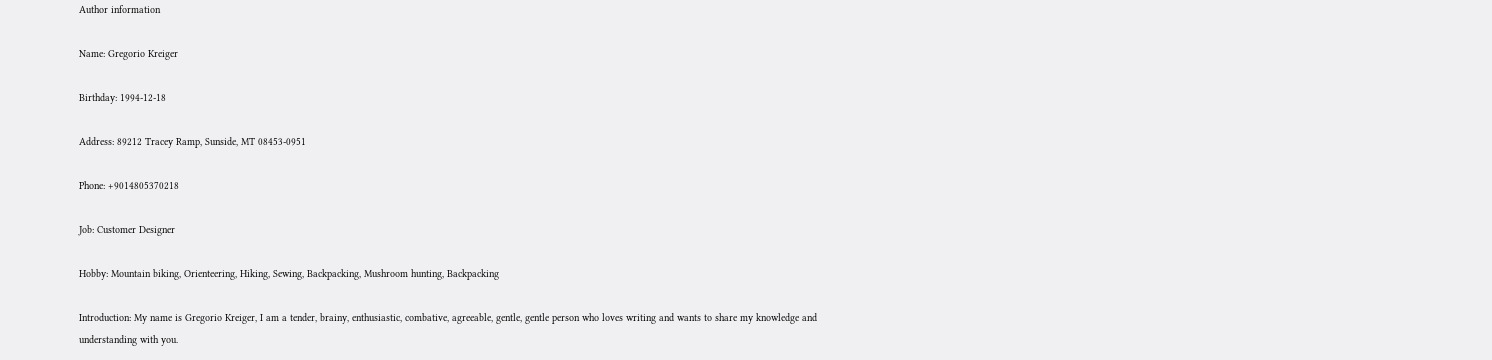Author information

Name: Gregorio Kreiger

Birthday: 1994-12-18

Address: 89212 Tracey Ramp, Sunside, MT 08453-0951

Phone: +9014805370218

Job: Customer Designer

Hobby: Mountain biking, Orienteering, Hiking, Sewing, Backpacking, Mushroom hunting, Backpacking

Introduction: My name is Gregorio Kreiger, I am a tender, brainy, enthusiastic, combative, agreeable, gentle, gentle person who loves writing and wants to share my knowledge and understanding with you.